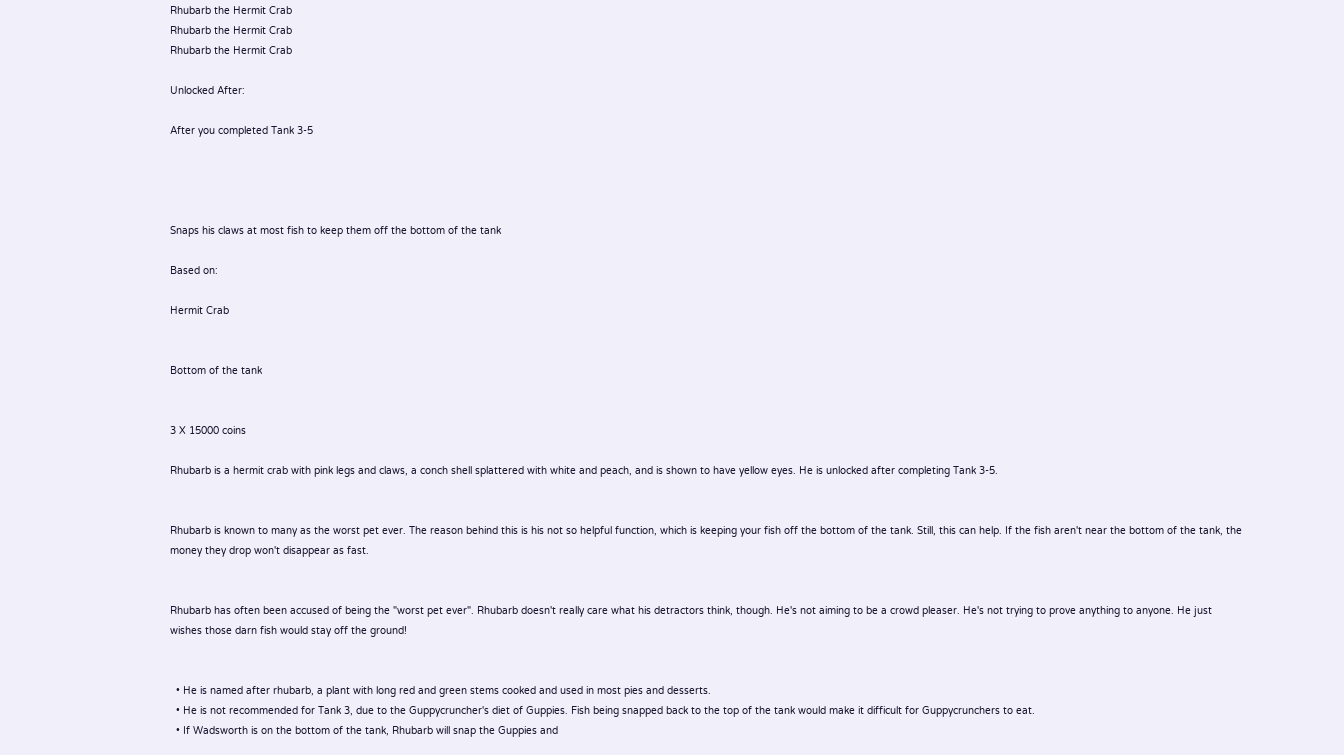Rhubarb the Hermit Crab
Rhubarb the Hermit Crab
Rhubarb the Hermit Crab

Unlocked After:

After you completed Tank 3-5




Snaps his claws at most fish to keep them off the bottom of the tank

Based on:

Hermit Crab


Bottom of the tank


3 X 15000 coins

Rhubarb is a hermit crab with pink legs and claws, a conch shell splattered with white and peach, and is shown to have yellow eyes. He is unlocked after completing Tank 3-5.


Rhubarb is known to many as the worst pet ever. The reason behind this is his not so helpful function, which is keeping your fish off the bottom of the tank. Still, this can help. If the fish aren't near the bottom of the tank, the money they drop won't disappear as fast.


Rhubarb has often been accused of being the "worst pet ever". Rhubarb doesn't really care what his detractors think, though. He's not aiming to be a crowd pleaser. He's not trying to prove anything to anyone. He just wishes those darn fish would stay off the ground!


  • He is named after rhubarb, a plant with long red and green stems cooked and used in most pies and desserts.
  • He is not recommended for Tank 3, due to the Guppycruncher's diet of Guppies. Fish being snapped back to the top of the tank would make it difficult for Guppycrunchers to eat.
  • If Wadsworth is on the bottom of the tank, Rhubarb will snap the Guppies and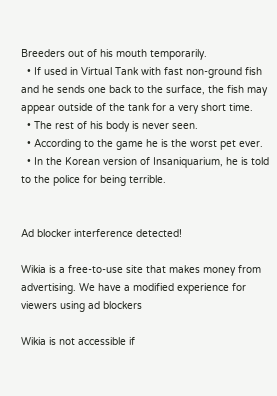Breeders out of his mouth temporarily.
  • If used in Virtual Tank with fast non-ground fish and he sends one back to the surface, the fish may appear outside of the tank for a very short time.
  • The rest of his body is never seen.
  • According to the game he is the worst pet ever.
  • In the Korean version of Insaniquarium, he is told to the police for being terrible.


Ad blocker interference detected!

Wikia is a free-to-use site that makes money from advertising. We have a modified experience for viewers using ad blockers

Wikia is not accessible if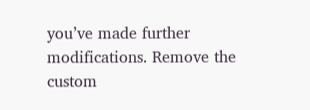you’ve made further modifications. Remove the custom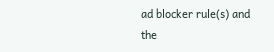ad blocker rule(s) and the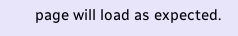page will load as expected.